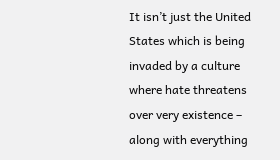It isn’t just the United States which is being invaded by a culture where hate threatens over very existence – along with everything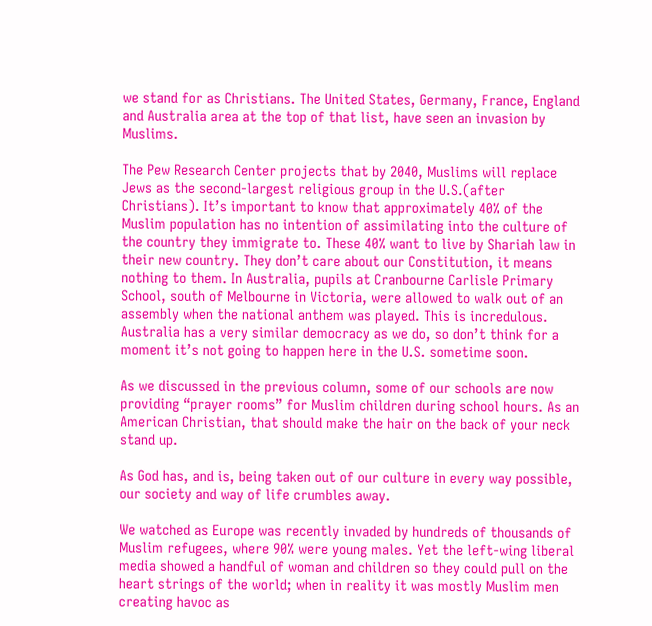we stand for as Christians. The United States, Germany, France, England and Australia area at the top of that list, have seen an invasion by Muslims.

The Pew Research Center projects that by 2040, Muslims will replace Jews as the second-largest religious group in the U.S.(after Christians). It’s important to know that approximately 40% of the Muslim population has no intention of assimilating into the culture of the country they immigrate to. These 40% want to live by Shariah law in their new country. They don’t care about our Constitution, it means nothing to them. In Australia, pupils at Cranbourne Carlisle Primary School, south of Melbourne in Victoria, were allowed to walk out of an assembly when the national anthem was played. This is incredulous. Australia has a very similar democracy as we do, so don’t think for a moment it’s not going to happen here in the U.S. sometime soon.

As we discussed in the previous column, some of our schools are now providing “prayer rooms” for Muslim children during school hours. As an American Christian, that should make the hair on the back of your neck stand up.

As God has, and is, being taken out of our culture in every way possible, our society and way of life crumbles away.

We watched as Europe was recently invaded by hundreds of thousands of Muslim refugees, where 90% were young males. Yet the left-wing liberal media showed a handful of woman and children so they could pull on the heart strings of the world; when in reality it was mostly Muslim men creating havoc as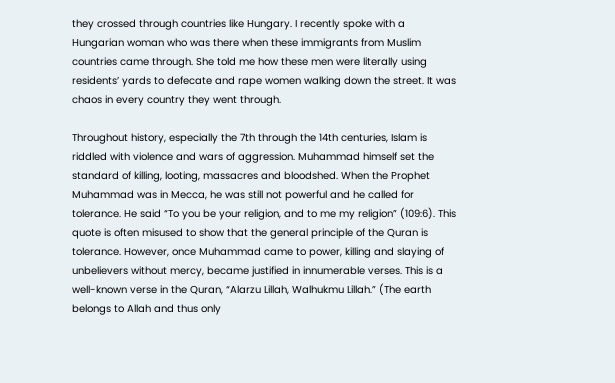they crossed through countries like Hungary. I recently spoke with a Hungarian woman who was there when these immigrants from Muslim countries came through. She told me how these men were literally using residents’ yards to defecate and rape women walking down the street. It was chaos in every country they went through.

Throughout history, especially the 7th through the 14th centuries, Islam is riddled with violence and wars of aggression. Muhammad himself set the standard of killing, looting, massacres and bloodshed. When the Prophet Muhammad was in Mecca, he was still not powerful and he called for tolerance. He said “To you be your religion, and to me my religion” (109:6). This quote is often misused to show that the general principle of the Quran is tolerance. However, once Muhammad came to power, killing and slaying of unbelievers without mercy, became justified in innumerable verses. This is a well-known verse in the Quran, “Alarzu Lillah, Walhukmu Lillah.” (The earth belongs to Allah and thus only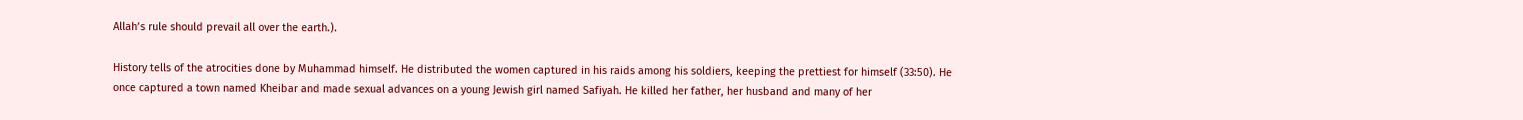Allah’s rule should prevail all over the earth.).

History tells of the atrocities done by Muhammad himself. He distributed the women captured in his raids among his soldiers, keeping the prettiest for himself (33:50). He once captured a town named Kheibar and made sexual advances on a young Jewish girl named Safiyah. He killed her father, her husband and many of her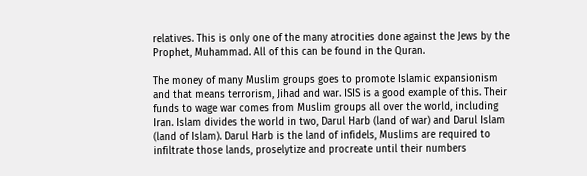relatives. This is only one of the many atrocities done against the Jews by the Prophet, Muhammad. All of this can be found in the Quran.

The money of many Muslim groups goes to promote Islamic expansionism and that means terrorism, Jihad and war. ISIS is a good example of this. Their funds to wage war comes from Muslim groups all over the world, including Iran. Islam divides the world in two, Darul Harb (land of war) and Darul Islam (land of Islam). Darul Harb is the land of infidels, Muslims are required to infiltrate those lands, proselytize and procreate until their numbers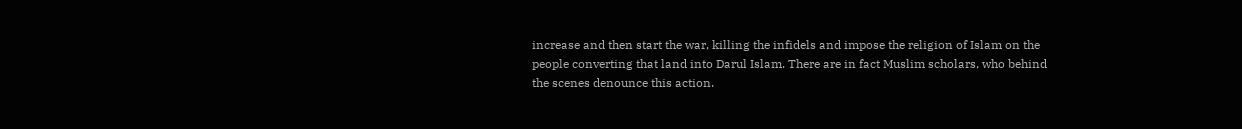increase and then start the war, killing the infidels and impose the religion of Islam on the people converting that land into Darul Islam. There are in fact Muslim scholars, who behind the scenes denounce this action.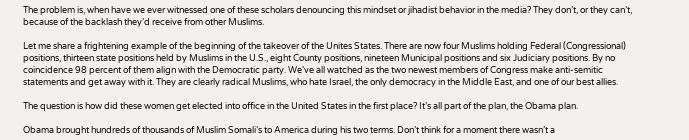The problem is, when have we ever witnessed one of these scholars denouncing this mindset or jihadist behavior in the media? They don’t, or they can’t, because of the backlash they’d receive from other Muslims.

Let me share a frightening example of the beginning of the takeover of the Unites States. There are now four Muslims holding Federal (Congressional) positions, thirteen state positions held by Muslims in the U.S., eight County positions, nineteen Municipal positions and six Judiciary positions. By no coincidence 98 percent of them align with the Democratic party. We’ve all watched as the two newest members of Congress make anti-semitic statements and get away with it. They are clearly radical Muslims, who hate Israel, the only democracy in the Middle East, and one of our best allies.

The question is how did these women get elected into office in the United States in the first place? It’s all part of the plan, the Obama plan.

Obama brought hundreds of thousands of Muslim Somali’s to America during his two terms. Don’t think for a moment there wasn’t a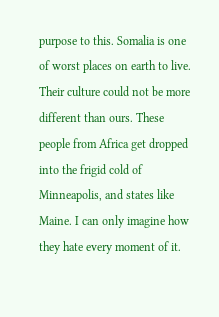purpose to this. Somalia is one of worst places on earth to live. Their culture could not be more different than ours. These people from Africa get dropped into the frigid cold of Minneapolis, and states like Maine. I can only imagine how they hate every moment of it.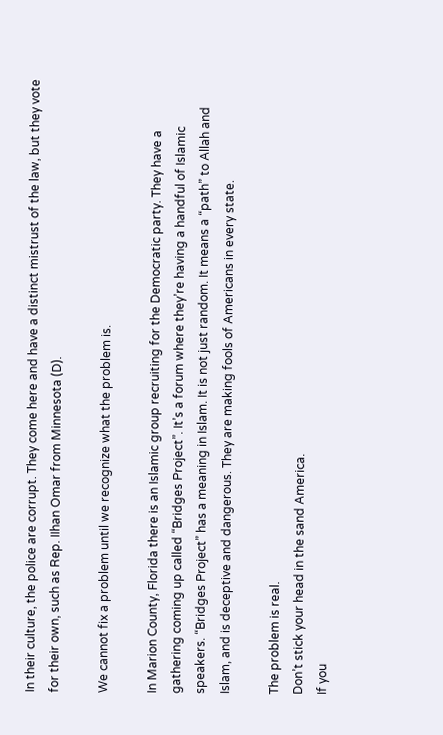In their culture, the police are corrupt. They come here and have a distinct mistrust of the law, but they vote for their own, such as Rep. IIhan Omar from Minnesota (D).

We cannot fix a problem until we recognize what the problem is.

In Marion County, Florida there is an Islamic group recruiting for the Democratic party. They have a gathering coming up called “Bridges Project”. It’s a forum where they’re having a handful of Islamic speakers. “Bridges Project” has a meaning in Islam. It is not just random. It means a “path” to Allah and Islam, and is deceptive and dangerous. They are making fools of Americans in every state.

The problem is real.
Don’t stick your head in the sand America.
If you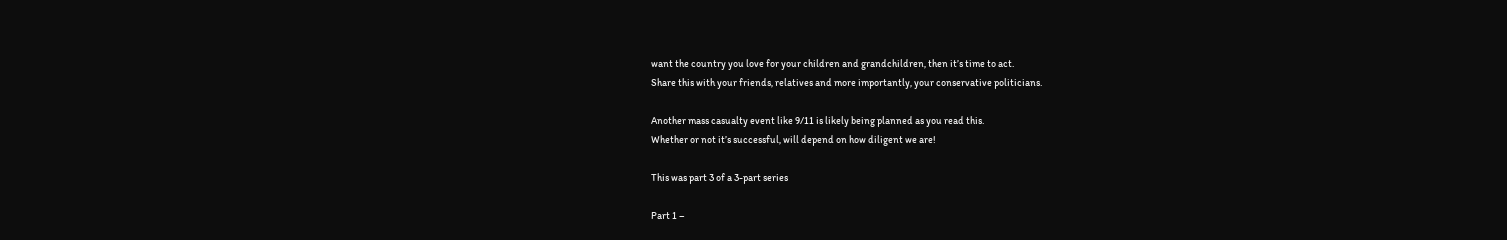want the country you love for your children and grandchildren, then it’s time to act.
Share this with your friends, relatives and more importantly, your conservative politicians.

Another mass casualty event like 9/11 is likely being planned as you read this.
Whether or not it’s successful, will depend on how diligent we are!

This was part 3 of a 3-part series

Part 1 –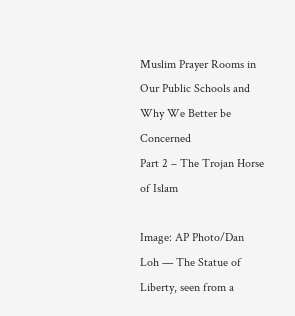Muslim Prayer Rooms in Our Public Schools and Why We Better be Concerned
Part 2 – The Trojan Horse of Islam

Image: AP Photo/Dan Loh — The Statue of Liberty, seen from a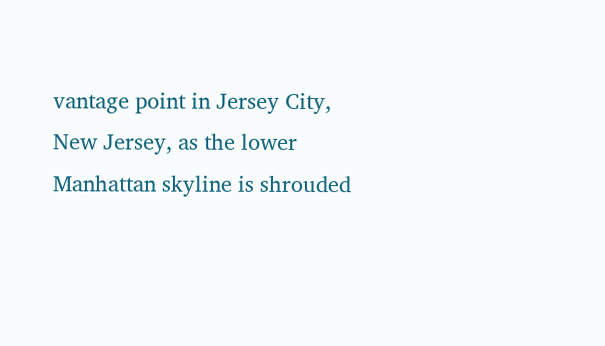vantage point in Jersey City, New Jersey, as the lower Manhattan skyline is shrouded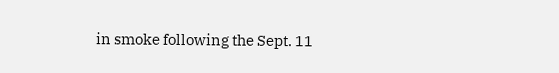in smoke following the Sept. 11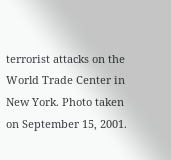terrorist attacks on the World Trade Center in New York. Photo taken on September 15, 2001.